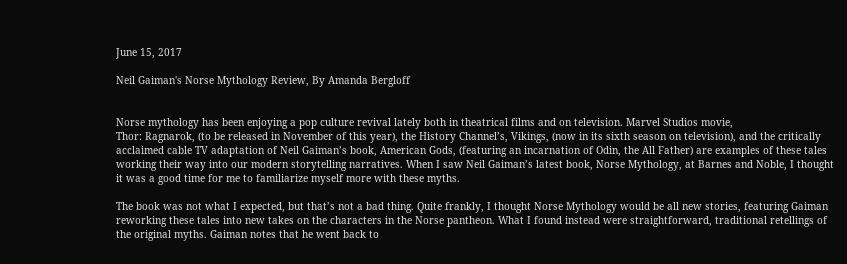June 15, 2017

Neil Gaiman's Norse Mythology Review, By Amanda Bergloff


Norse mythology has been enjoying a pop culture revival lately both in theatrical films and on television. Marvel Studios movie,
Thor: Ragnarok, (to be released in November of this year), the History Channel’s, Vikings, (now in its sixth season on television), and the critically acclaimed cable TV adaptation of Neil Gaiman’s book, American Gods, (featuring an incarnation of Odin, the All Father) are examples of these tales working their way into our modern storytelling narratives. When I saw Neil Gaiman’s latest book, Norse Mythology, at Barnes and Noble, I thought it was a good time for me to familiarize myself more with these myths.

The book was not what I expected, but that’s not a bad thing. Quite frankly, I thought Norse Mythology would be all new stories, featuring Gaiman reworking these tales into new takes on the characters in the Norse pantheon. What I found instead were straightforward, traditional retellings of the original myths. Gaiman notes that he went back to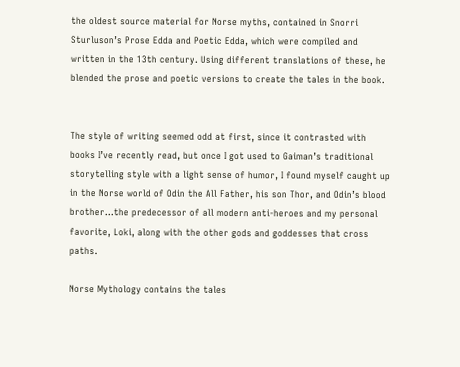the oldest source material for Norse myths, contained in Snorri Sturluson’s Prose Edda and Poetic Edda, which were compiled and written in the 13th century. Using different translations of these, he blended the prose and poetic versions to create the tales in the book.


The style of writing seemed odd at first, since it contrasted with books I’ve recently read, but once I got used to Gaiman’s traditional storytelling style with a light sense of humor, I found myself caught up in the Norse world of Odin the All Father, his son Thor, and Odin’s blood brother...the predecessor of all modern anti-heroes and my personal favorite, Loki, along with the other gods and goddesses that cross paths.

Norse Mythology contains the tales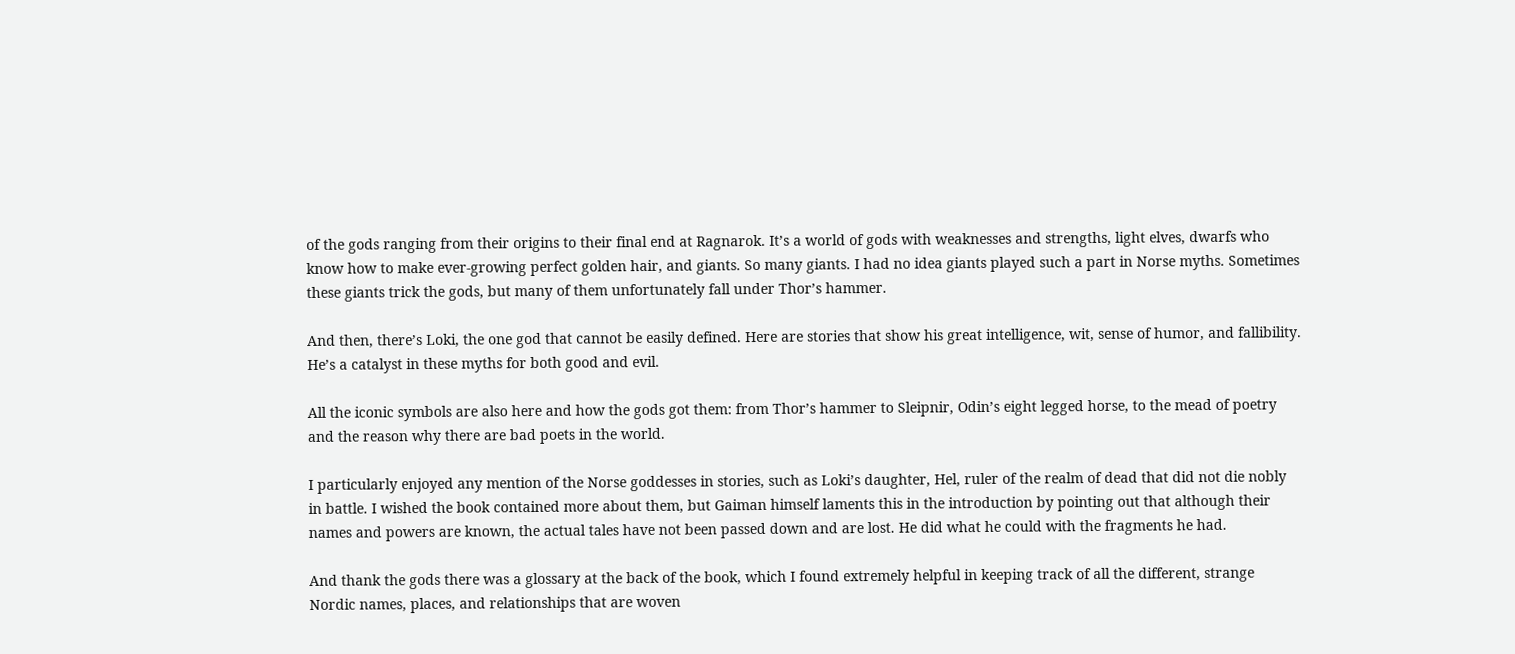of the gods ranging from their origins to their final end at Ragnarok. It’s a world of gods with weaknesses and strengths, light elves, dwarfs who know how to make ever-growing perfect golden hair, and giants. So many giants. I had no idea giants played such a part in Norse myths. Sometimes these giants trick the gods, but many of them unfortunately fall under Thor’s hammer.

And then, there’s Loki, the one god that cannot be easily defined. Here are stories that show his great intelligence, wit, sense of humor, and fallibility. He’s a catalyst in these myths for both good and evil.

All the iconic symbols are also here and how the gods got them: from Thor’s hammer to Sleipnir, Odin’s eight legged horse, to the mead of poetry and the reason why there are bad poets in the world.

I particularly enjoyed any mention of the Norse goddesses in stories, such as Loki’s daughter, Hel, ruler of the realm of dead that did not die nobly in battle. I wished the book contained more about them, but Gaiman himself laments this in the introduction by pointing out that although their names and powers are known, the actual tales have not been passed down and are lost. He did what he could with the fragments he had.

And thank the gods there was a glossary at the back of the book, which I found extremely helpful in keeping track of all the different, strange Nordic names, places, and relationships that are woven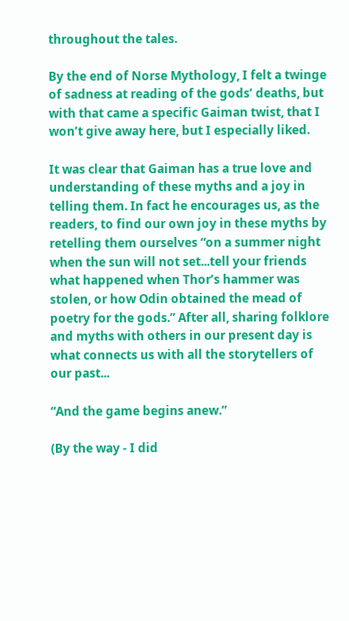throughout the tales.

By the end of Norse Mythology, I felt a twinge of sadness at reading of the gods’ deaths, but with that came a specific Gaiman twist, that I won’t give away here, but I especially liked.

It was clear that Gaiman has a true love and understanding of these myths and a joy in telling them. In fact he encourages us, as the readers, to find our own joy in these myths by retelling them ourselves “on a summer night when the sun will not set...tell your friends what happened when Thor’s hammer was stolen, or how Odin obtained the mead of poetry for the gods.” After all, sharing folklore and myths with others in our present day is what connects us with all the storytellers of our past...

“And the game begins anew.”

(By the way - I did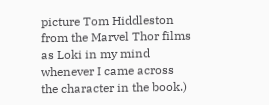picture Tom Hiddleston from the Marvel Thor films as Loki in my mind whenever I came across the character in the book.)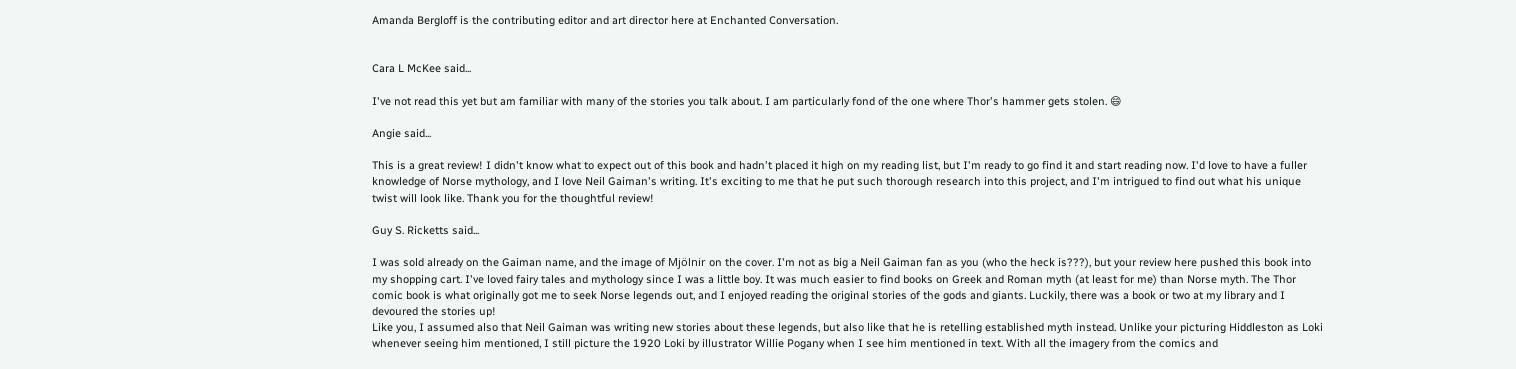Amanda Bergloff is the contributing editor and art director here at Enchanted Conversation.


Cara L McKee said...

I've not read this yet but am familiar with many of the stories you talk about. I am particularly fond of the one where Thor's hammer gets stolen. 😄

Angie said...

This is a great review! I didn't know what to expect out of this book and hadn't placed it high on my reading list, but I'm ready to go find it and start reading now. I'd love to have a fuller knowledge of Norse mythology, and I love Neil Gaiman's writing. It's exciting to me that he put such thorough research into this project, and I'm intrigued to find out what his unique twist will look like. Thank you for the thoughtful review!

Guy S. Ricketts said...

I was sold already on the Gaiman name, and the image of Mjölnir on the cover. I'm not as big a Neil Gaiman fan as you (who the heck is???), but your review here pushed this book into my shopping cart. I've loved fairy tales and mythology since I was a little boy. It was much easier to find books on Greek and Roman myth (at least for me) than Norse myth. The Thor comic book is what originally got me to seek Norse legends out, and I enjoyed reading the original stories of the gods and giants. Luckily, there was a book or two at my library and I devoured the stories up!
Like you, I assumed also that Neil Gaiman was writing new stories about these legends, but also like that he is retelling established myth instead. Unlike your picturing Hiddleston as Loki whenever seeing him mentioned, I still picture the 1920 Loki by illustrator Willie Pogany when I see him mentioned in text. With all the imagery from the comics and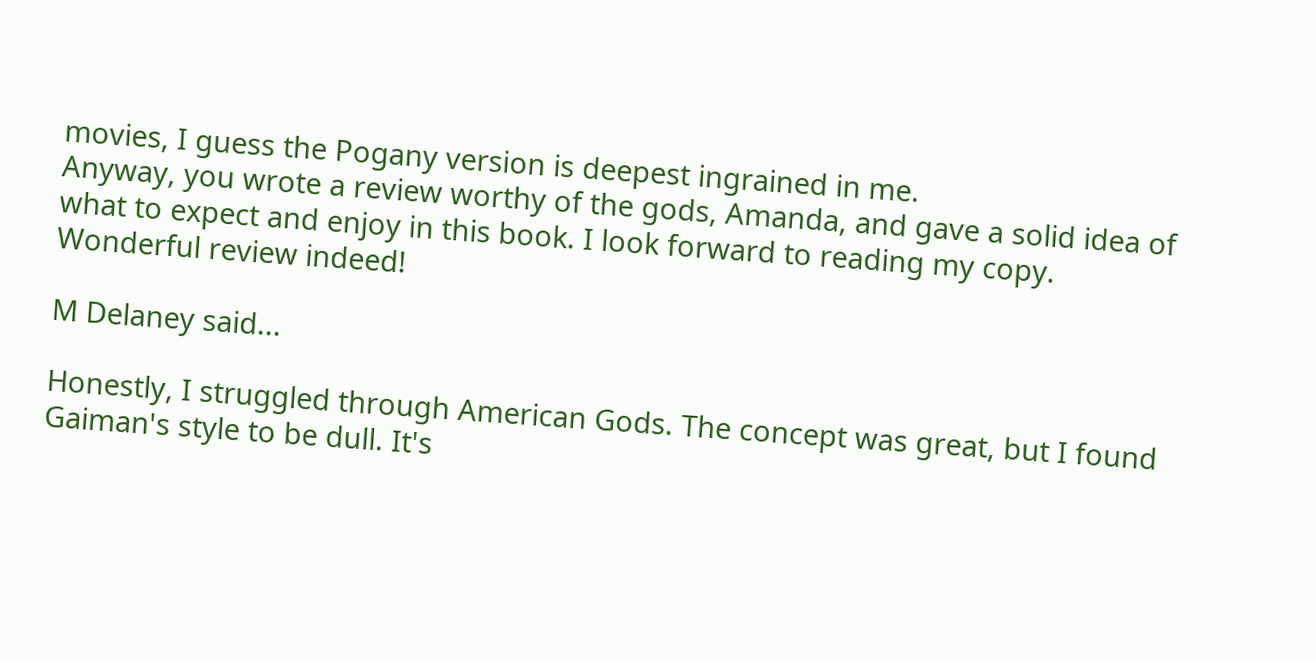movies, I guess the Pogany version is deepest ingrained in me.
Anyway, you wrote a review worthy of the gods, Amanda, and gave a solid idea of what to expect and enjoy in this book. I look forward to reading my copy. Wonderful review indeed!

M Delaney said...

Honestly, I struggled through American Gods. The concept was great, but I found Gaiman's style to be dull. It's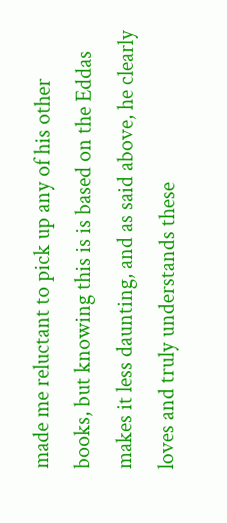made me reluctant to pick up any of his other books, but knowing this is is based on the Eddas makes it less daunting, and as said above, he clearly loves and truly understands these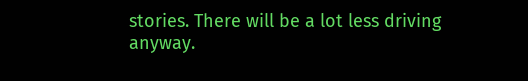stories. There will be a lot less driving anyway.